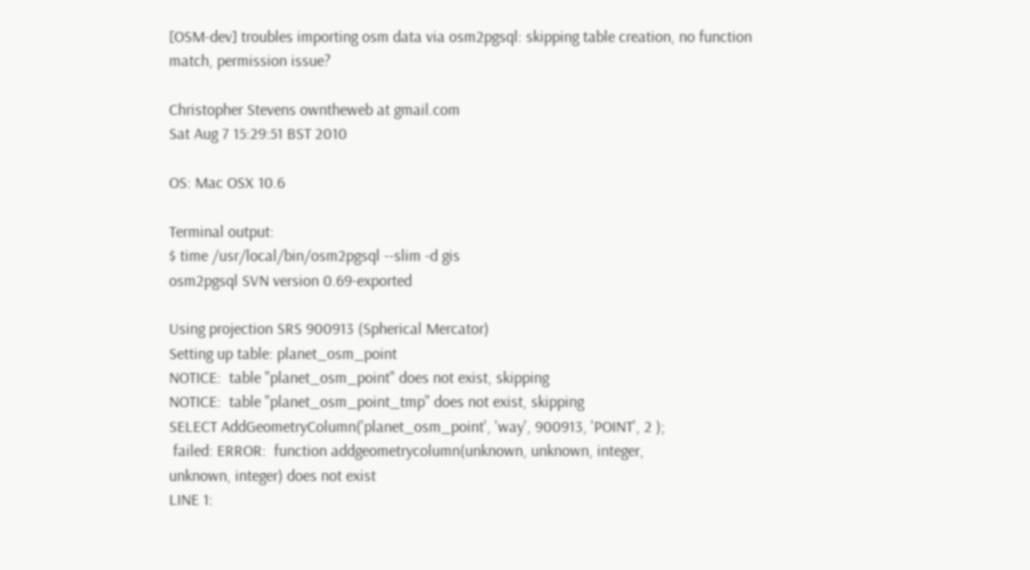[OSM-dev] troubles importing osm data via osm2pgsql: skipping table creation, no function match, permission issue?

Christopher Stevens owntheweb at gmail.com
Sat Aug 7 15:29:51 BST 2010

OS: Mac OSX 10.6

Terminal output:
$ time /usr/local/bin/osm2pgsql --slim -d gis
osm2pgsql SVN version 0.69-exported

Using projection SRS 900913 (Spherical Mercator)
Setting up table: planet_osm_point
NOTICE:  table "planet_osm_point" does not exist, skipping
NOTICE:  table "planet_osm_point_tmp" does not exist, skipping
SELECT AddGeometryColumn('planet_osm_point', 'way', 900913, 'POINT', 2 );
 failed: ERROR:  function addgeometrycolumn(unknown, unknown, integer,
unknown, integer) does not exist
LINE 1: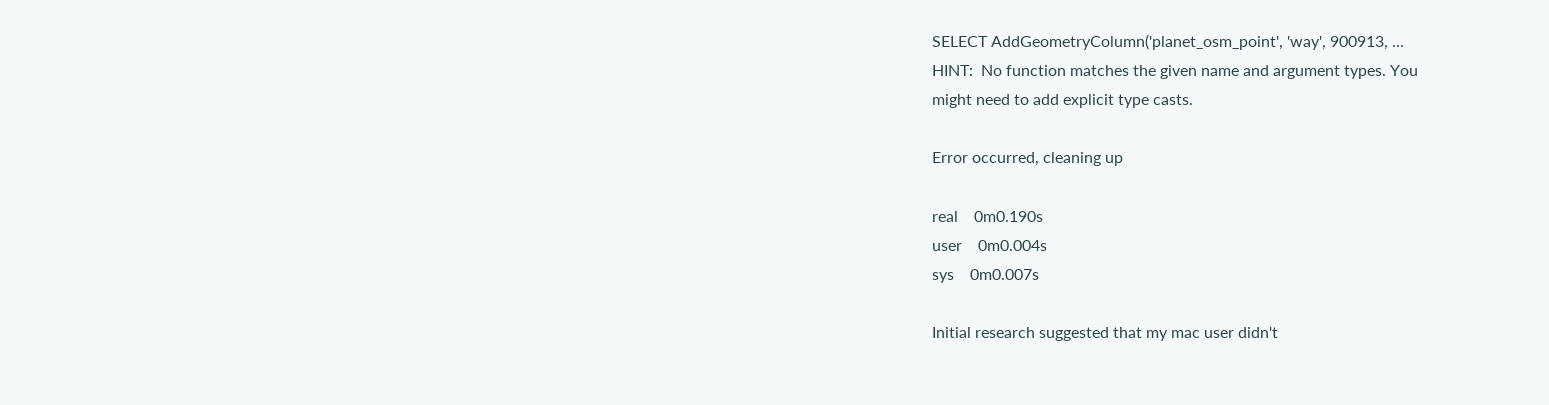SELECT AddGeometryColumn('planet_osm_point', 'way', 900913, ...
HINT:  No function matches the given name and argument types. You
might need to add explicit type casts.

Error occurred, cleaning up

real    0m0.190s
user    0m0.004s
sys    0m0.007s

Initial research suggested that my mac user didn't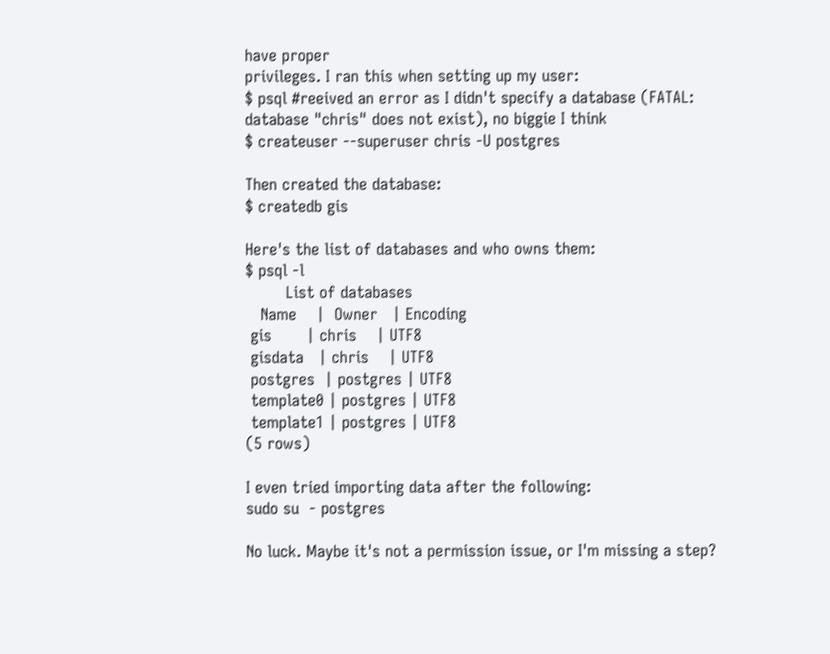have proper
privileges. I ran this when setting up my user:
$ psql #reeived an error as I didn't specify a database (FATAL:
database "chris" does not exist), no biggie I think
$ createuser --superuser chris -U postgres

Then created the database:
$ createdb gis

Here's the list of databases and who owns them:
$ psql -l
        List of databases
   Name    |  Owner   | Encoding
 gis       | chris    | UTF8
 gisdata   | chris    | UTF8
 postgres  | postgres | UTF8
 template0 | postgres | UTF8
 template1 | postgres | UTF8
(5 rows)

I even tried importing data after the following:
sudo su  - postgres

No luck. Maybe it's not a permission issue, or I'm missing a step?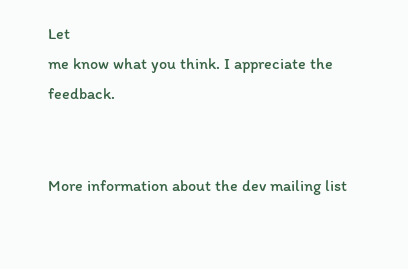Let
me know what you think. I appreciate the feedback.


More information about the dev mailing list